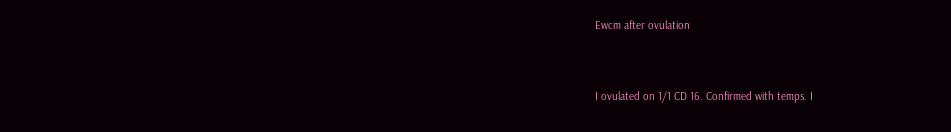Ewcm after ovulation


I ovulated on 1/1 CD 16. Confirmed with temps. I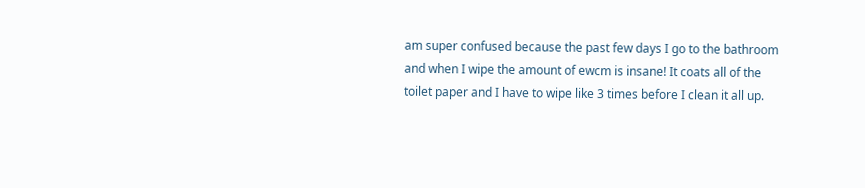am super confused because the past few days I go to the bathroom and when I wipe the amount of ewcm is insane! It coats all of the toilet paper and I have to wipe like 3 times before I clean it all up.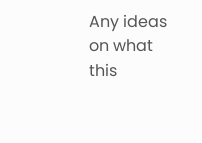Any ideas on what this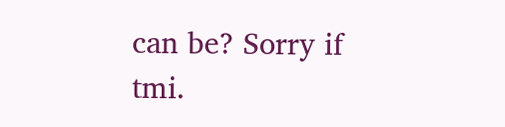can be? Sorry if tmi.